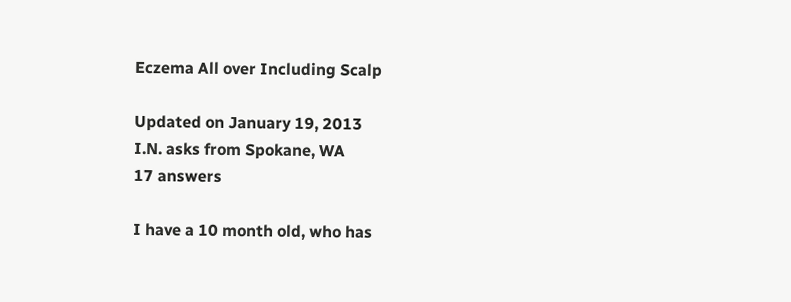Eczema All over Including Scalp

Updated on January 19, 2013
I.N. asks from Spokane, WA
17 answers

I have a 10 month old, who has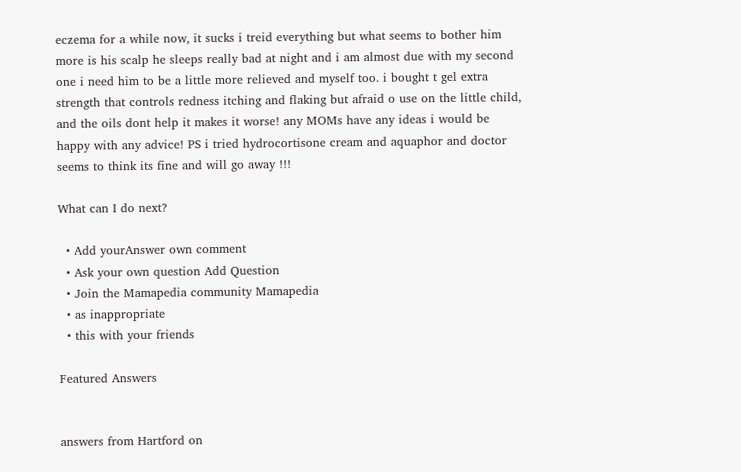eczema for a while now, it sucks i treid everything but what seems to bother him more is his scalp he sleeps really bad at night and i am almost due with my second one i need him to be a little more relieved and myself too. i bought t gel extra strength that controls redness itching and flaking but afraid o use on the little child, and the oils dont help it makes it worse! any MOMs have any ideas i would be happy with any advice! PS i tried hydrocortisone cream and aquaphor and doctor seems to think its fine and will go away !!!

What can I do next?

  • Add yourAnswer own comment
  • Ask your own question Add Question
  • Join the Mamapedia community Mamapedia
  • as inappropriate
  • this with your friends

Featured Answers


answers from Hartford on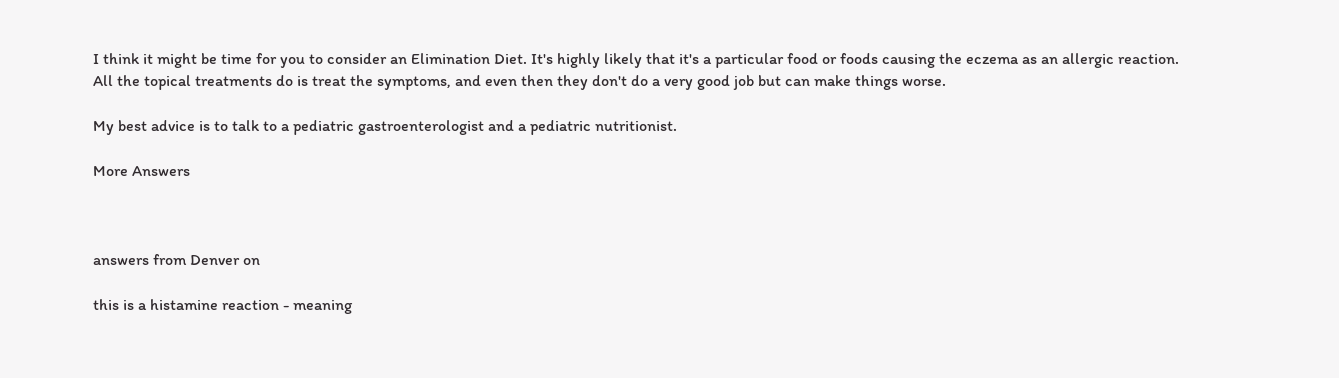I think it might be time for you to consider an Elimination Diet. It's highly likely that it's a particular food or foods causing the eczema as an allergic reaction. All the topical treatments do is treat the symptoms, and even then they don't do a very good job but can make things worse.

My best advice is to talk to a pediatric gastroenterologist and a pediatric nutritionist.

More Answers



answers from Denver on

this is a histamine reaction - meaning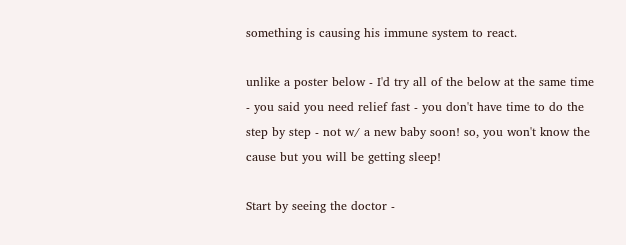something is causing his immune system to react.

unlike a poster below - I'd try all of the below at the same time - you said you need relief fast - you don't have time to do the step by step - not w/ a new baby soon! so, you won't know the cause but you will be getting sleep!

Start by seeing the doctor -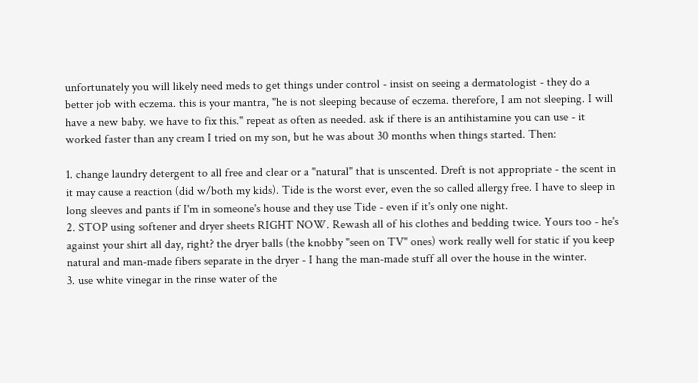unfortunately you will likely need meds to get things under control - insist on seeing a dermatologist - they do a better job with eczema. this is your mantra, "he is not sleeping because of eczema. therefore, I am not sleeping. I will have a new baby. we have to fix this." repeat as often as needed. ask if there is an antihistamine you can use - it worked faster than any cream I tried on my son, but he was about 30 months when things started. Then:

1. change laundry detergent to all free and clear or a "natural" that is unscented. Dreft is not appropriate - the scent in it may cause a reaction (did w/both my kids). Tide is the worst ever, even the so called allergy free. I have to sleep in long sleeves and pants if I'm in someone's house and they use Tide - even if it's only one night.
2. STOP using softener and dryer sheets RIGHT NOW. Rewash all of his clothes and bedding twice. Yours too - he's against your shirt all day, right? the dryer balls (the knobby "seen on TV" ones) work really well for static if you keep natural and man-made fibers separate in the dryer - I hang the man-made stuff all over the house in the winter.
3. use white vinegar in the rinse water of the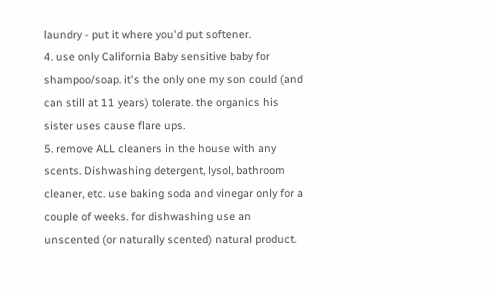laundry - put it where you'd put softener.
4. use only California Baby sensitive baby for shampoo/soap. it's the only one my son could (and can still at 11 years) tolerate. the organics his sister uses cause flare ups.
5. remove ALL cleaners in the house with any scents. Dishwashing detergent, lysol, bathroom cleaner, etc. use baking soda and vinegar only for a couple of weeks. for dishwashing use an unscented (or naturally scented) natural product.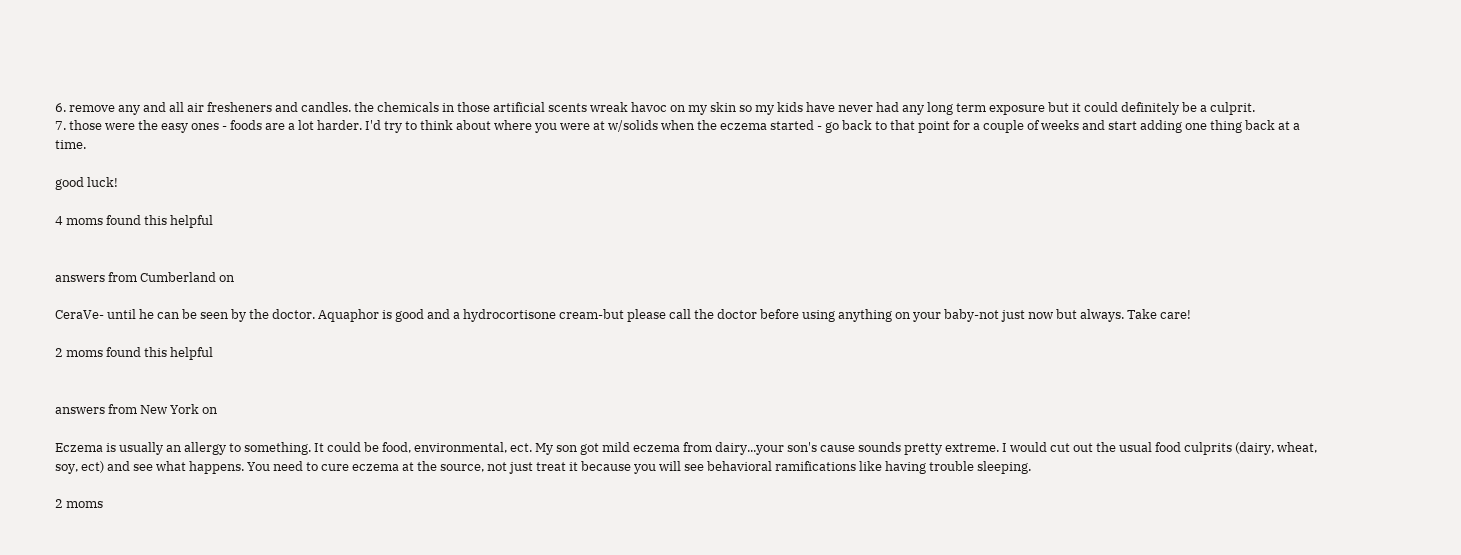6. remove any and all air fresheners and candles. the chemicals in those artificial scents wreak havoc on my skin so my kids have never had any long term exposure but it could definitely be a culprit.
7. those were the easy ones - foods are a lot harder. I'd try to think about where you were at w/solids when the eczema started - go back to that point for a couple of weeks and start adding one thing back at a time.

good luck!

4 moms found this helpful


answers from Cumberland on

CeraVe- until he can be seen by the doctor. Aquaphor is good and a hydrocortisone cream-but please call the doctor before using anything on your baby-not just now but always. Take care!

2 moms found this helpful


answers from New York on

Eczema is usually an allergy to something. It could be food, environmental, ect. My son got mild eczema from dairy...your son's cause sounds pretty extreme. I would cut out the usual food culprits (dairy, wheat, soy, ect) and see what happens. You need to cure eczema at the source, not just treat it because you will see behavioral ramifications like having trouble sleeping.

2 moms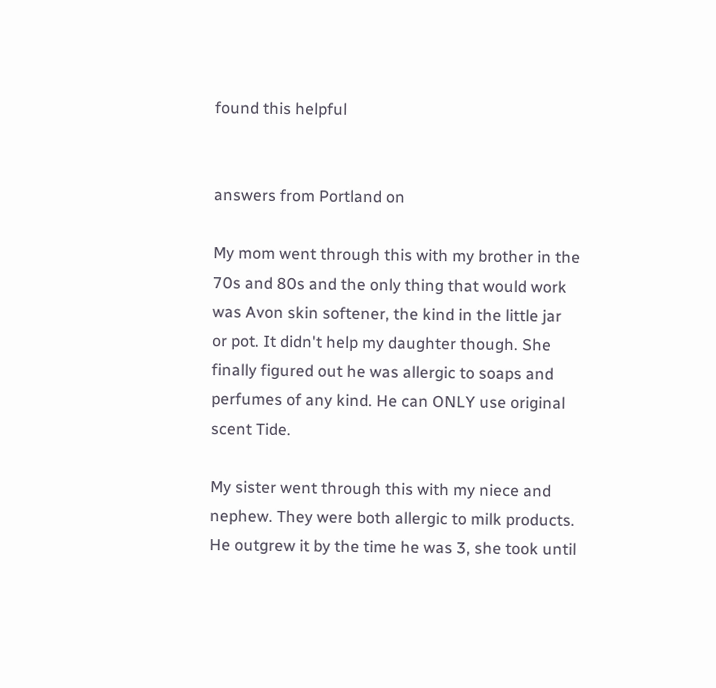found this helpful


answers from Portland on

My mom went through this with my brother in the 70s and 80s and the only thing that would work was Avon skin softener, the kind in the little jar or pot. It didn't help my daughter though. She finally figured out he was allergic to soaps and perfumes of any kind. He can ONLY use original scent Tide.

My sister went through this with my niece and nephew. They were both allergic to milk products. He outgrew it by the time he was 3, she took until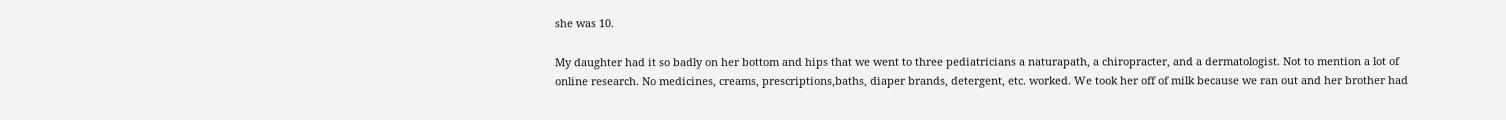she was 10.

My daughter had it so badly on her bottom and hips that we went to three pediatricians a naturapath, a chiropracter, and a dermatologist. Not to mention a lot of online research. No medicines, creams, prescriptions,baths, diaper brands, detergent, etc. worked. We took her off of milk because we ran out and her brother had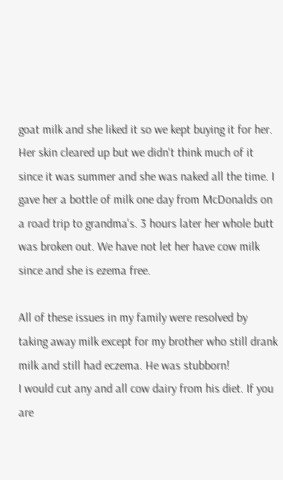goat milk and she liked it so we kept buying it for her. Her skin cleared up but we didn't think much of it since it was summer and she was naked all the time. I gave her a bottle of milk one day from McDonalds on a road trip to grandma's. 3 hours later her whole butt was broken out. We have not let her have cow milk since and she is ezema free.

All of these issues in my family were resolved by taking away milk except for my brother who still drank milk and still had eczema. He was stubborn!
I would cut any and all cow dairy from his diet. If you are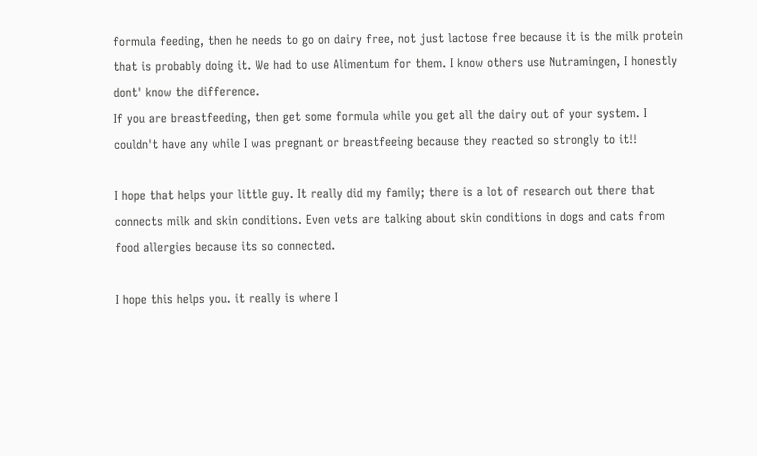formula feeding, then he needs to go on dairy free, not just lactose free because it is the milk protein that is probably doing it. We had to use Alimentum for them. I know others use Nutramingen, I honestly dont' know the difference.
If you are breastfeeding, then get some formula while you get all the dairy out of your system. I couldn't have any while I was pregnant or breastfeeing because they reacted so strongly to it!!

I hope that helps your little guy. It really did my family; there is a lot of research out there that connects milk and skin conditions. Even vets are talking about skin conditions in dogs and cats from food allergies because its so connected.

I hope this helps you. it really is where I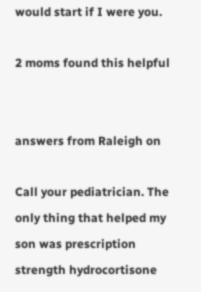would start if I were you.

2 moms found this helpful


answers from Raleigh on

Call your pediatrician. The only thing that helped my son was prescription strength hydrocortisone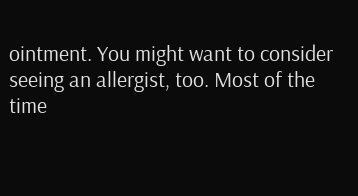ointment. You might want to consider seeing an allergist, too. Most of the time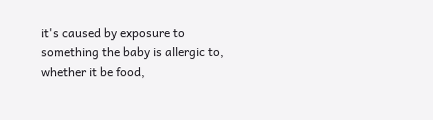it's caused by exposure to something the baby is allergic to, whether it be food,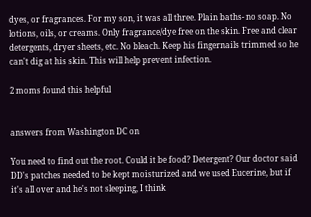dyes, or fragrances. For my son, it was all three. Plain baths- no soap. No lotions, oils, or creams. Only fragrance/dye free on the skin. Free and clear detergents, dryer sheets, etc. No bleach. Keep his fingernails trimmed so he can't dig at his skin. This will help prevent infection.

2 moms found this helpful


answers from Washington DC on

You need to find out the root. Could it be food? Detergent? Our doctor said DD's patches needed to be kept moisturized and we used Eucerine, but if it's all over and he's not sleeping, I think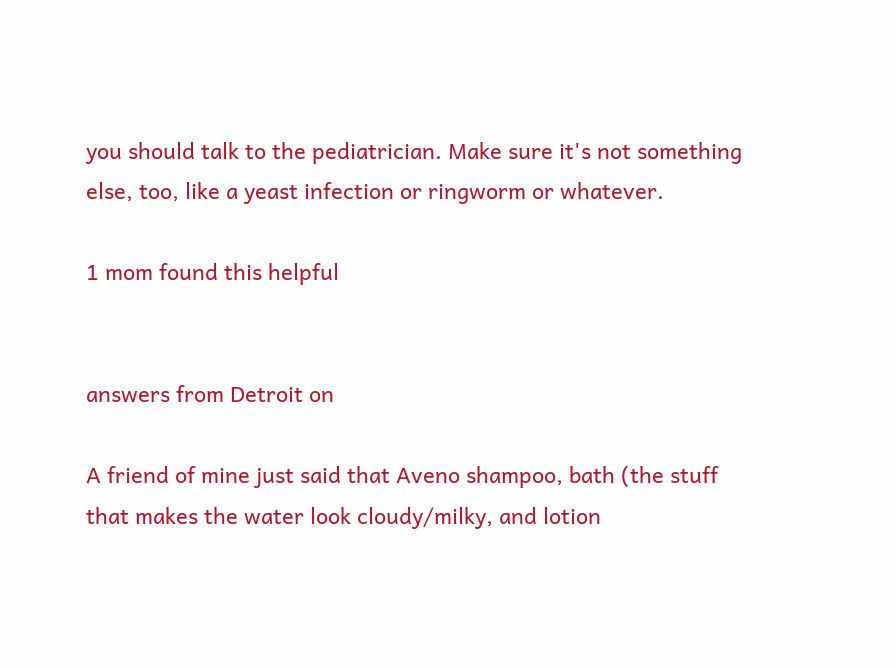you should talk to the pediatrician. Make sure it's not something else, too, like a yeast infection or ringworm or whatever.

1 mom found this helpful


answers from Detroit on

A friend of mine just said that Aveno shampoo, bath (the stuff that makes the water look cloudy/milky, and lotion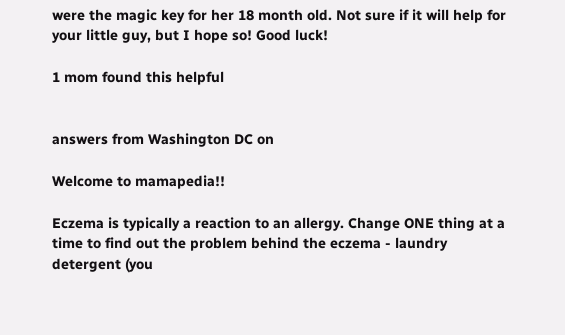were the magic key for her 18 month old. Not sure if it will help for your little guy, but I hope so! Good luck!

1 mom found this helpful


answers from Washington DC on

Welcome to mamapedia!!

Eczema is typically a reaction to an allergy. Change ONE thing at a time to find out the problem behind the eczema - laundry detergent (you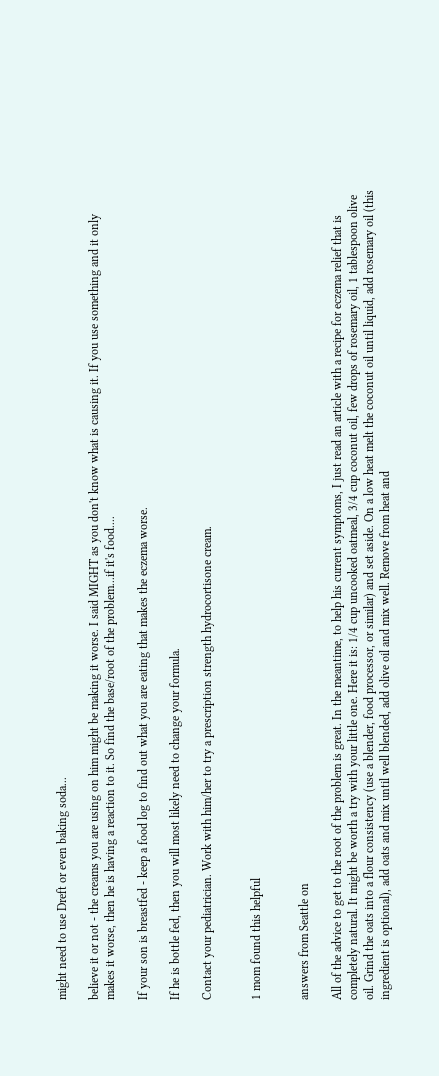might need to use Dreft or even baking soda...

believe it or not - the creams you are using on him might be making it worse. I said MIGHT as you don't know what is causing it. If you use something and it only makes it worse, then he is having a reaction to it. So find the base/root of the problem...if it's food....

If your son is breastfed - keep a food log to find out what you are eating that makes the eczema worse.

If he is bottle fed, then you will most likely need to change your formula.

Contact your pediatrician. Work with him/her to try a prescription strength hydrocortisone cream.


1 mom found this helpful


answers from Seattle on

All of the advice to get to the root of the problem is great. In the meantime, to help his current symptoms, I just read an article with a recipe for eczema relief that is completely natural. It might be worth a try with your little one. Here it is: 1/4 cup uncooked oatmeal, 3/4 cup coconut oil, few drops of rosemary oil, 1 tablespoon olive oil. Grind the oats into a flour consistency (use a blender, food processor, or similar) and set aside. On a low heat melt the coconut oil until liquid, add rosemary oil (this ingredient is optional), add oats and mix until well blended, add olive oil and mix well. Remove from heat and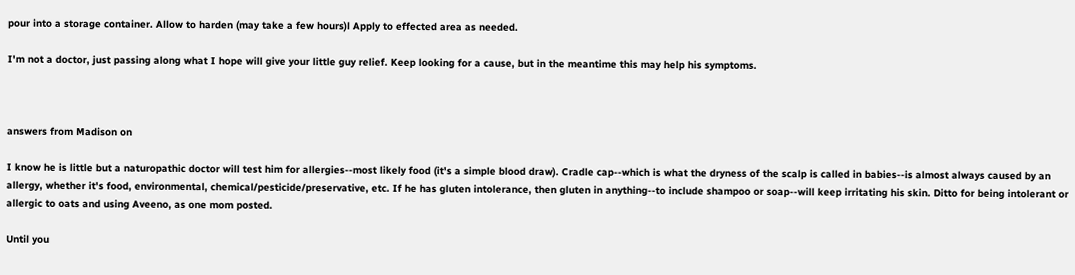pour into a storage container. Allow to harden (may take a few hours)l Apply to effected area as needed.

I'm not a doctor, just passing along what I hope will give your little guy relief. Keep looking for a cause, but in the meantime this may help his symptoms.



answers from Madison on

I know he is little but a naturopathic doctor will test him for allergies--most likely food (it's a simple blood draw). Cradle cap--which is what the dryness of the scalp is called in babies--is almost always caused by an allergy, whether it's food, environmental, chemical/pesticide/preservative, etc. If he has gluten intolerance, then gluten in anything--to include shampoo or soap--will keep irritating his skin. Ditto for being intolerant or allergic to oats and using Aveeno, as one mom posted.

Until you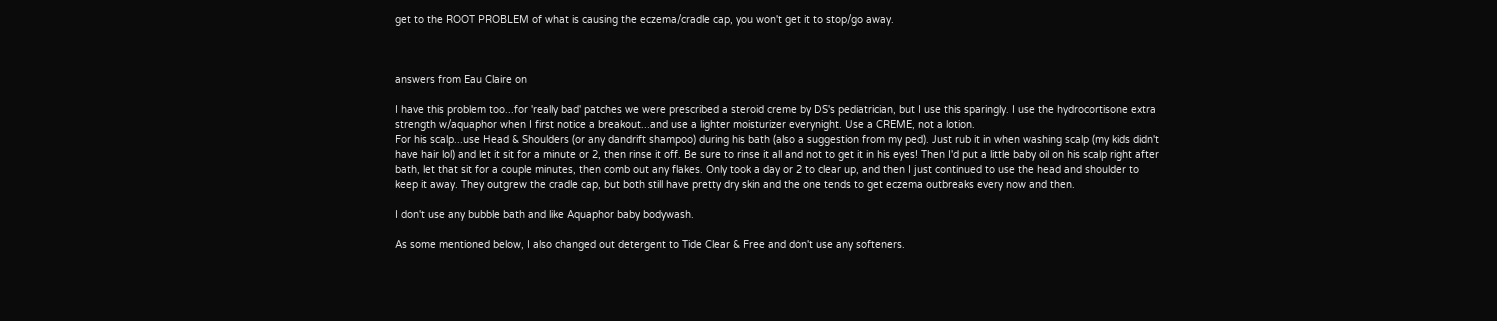get to the ROOT PROBLEM of what is causing the eczema/cradle cap, you won't get it to stop/go away.



answers from Eau Claire on

I have this problem too...for 'really bad' patches we were prescribed a steroid creme by DS's pediatrician, but I use this sparingly. I use the hydrocortisone extra strength w/aquaphor when I first notice a breakout...and use a lighter moisturizer everynight. Use a CREME, not a lotion.
For his scalp...use Head & Shoulders (or any dandrift shampoo) during his bath (also a suggestion from my ped). Just rub it in when washing scalp (my kids didn't have hair lol) and let it sit for a minute or 2, then rinse it off. Be sure to rinse it all and not to get it in his eyes! Then I'd put a little baby oil on his scalp right after bath, let that sit for a couple minutes, then comb out any flakes. Only took a day or 2 to clear up, and then I just continued to use the head and shoulder to keep it away. They outgrew the cradle cap, but both still have pretty dry skin and the one tends to get eczema outbreaks every now and then.

I don't use any bubble bath and like Aquaphor baby bodywash.

As some mentioned below, I also changed out detergent to Tide Clear & Free and don't use any softeners.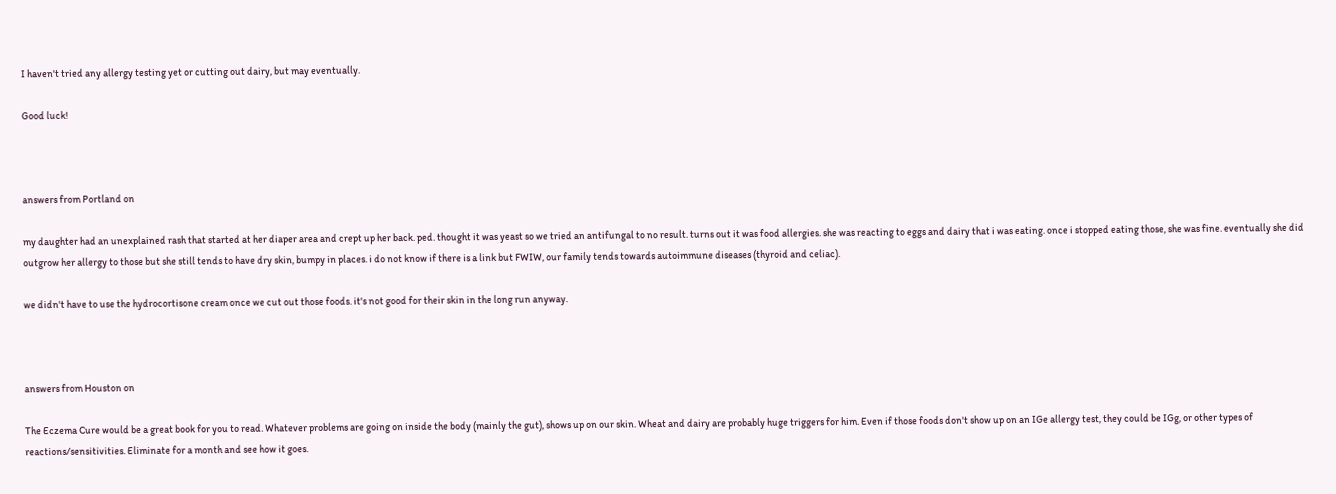I haven't tried any allergy testing yet or cutting out dairy, but may eventually.

Good luck!



answers from Portland on

my daughter had an unexplained rash that started at her diaper area and crept up her back. ped. thought it was yeast so we tried an antifungal to no result. turns out it was food allergies. she was reacting to eggs and dairy that i was eating. once i stopped eating those, she was fine. eventually she did outgrow her allergy to those but she still tends to have dry skin, bumpy in places. i do not know if there is a link but FWIW, our family tends towards autoimmune diseases (thyroid and celiac).

we didn't have to use the hydrocortisone cream once we cut out those foods. it's not good for their skin in the long run anyway.



answers from Houston on

The Eczema Cure would be a great book for you to read. Whatever problems are going on inside the body (mainly the gut), shows up on our skin. Wheat and dairy are probably huge triggers for him. Even if those foods don't show up on an IGe allergy test, they could be IGg, or other types of reactions/sensitivities. Eliminate for a month and see how it goes.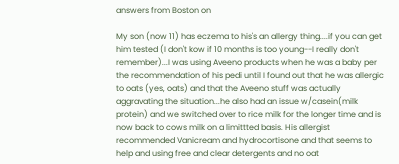answers from Boston on

My son (now 11) has eczema to his's an allergy thing....if you can get him tested (I don't kow if 10 months is too young--I really don't remember)...I was using Aveeno products when he was a baby per the recommendation of his pedi until I found out that he was allergic to oats (yes, oats) and that the Aveeno stuff was actually aggravating the situation...he also had an issue w/casein(milk protein) and we switched over to rice milk for the longer time and is now back to cows milk on a limittted basis. His allergist recommended Vanicream and hydrocortisone and that seems to help and using free and clear detergents and no oat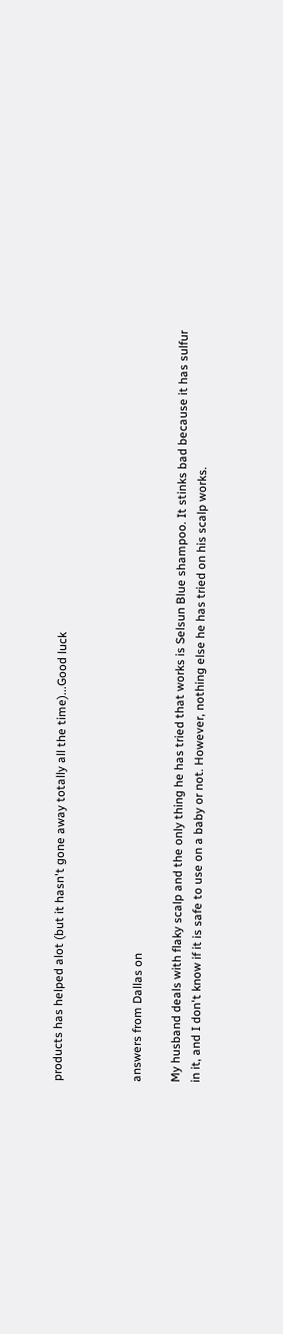products has helped alot (but it hasn't gone away totally all the time)...Good luck



answers from Dallas on

My husband deals with flaky scalp and the only thing he has tried that works is Selsun Blue shampoo. It stinks bad because it has sulfur in it, and I don't know if it is safe to use on a baby or not. However, nothing else he has tried on his scalp works.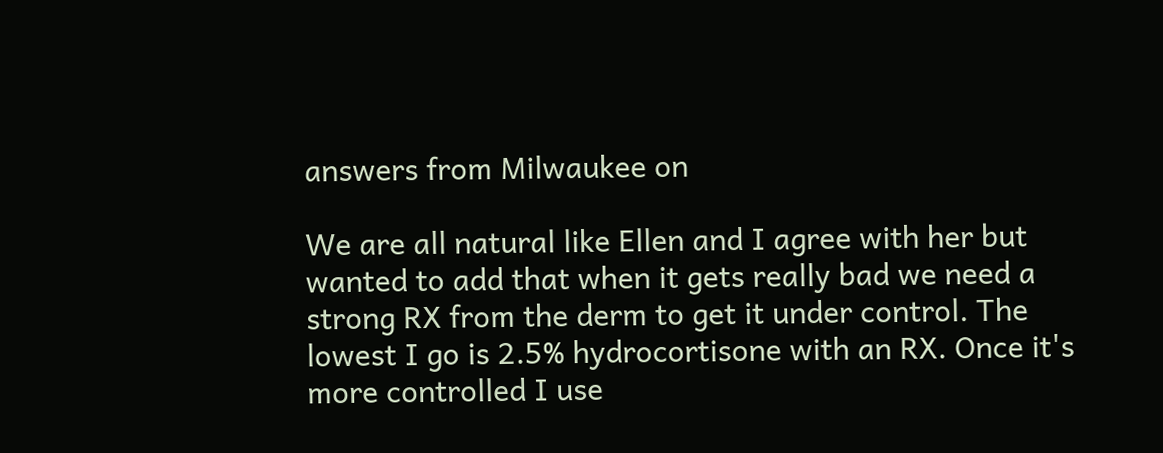answers from Milwaukee on

We are all natural like Ellen and I agree with her but wanted to add that when it gets really bad we need a strong RX from the derm to get it under control. The lowest I go is 2.5% hydrocortisone with an RX. Once it's more controlled I use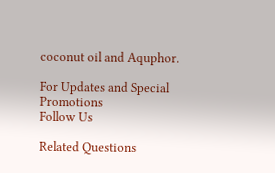coconut oil and Aquphor.

For Updates and Special Promotions
Follow Us

Related Questions